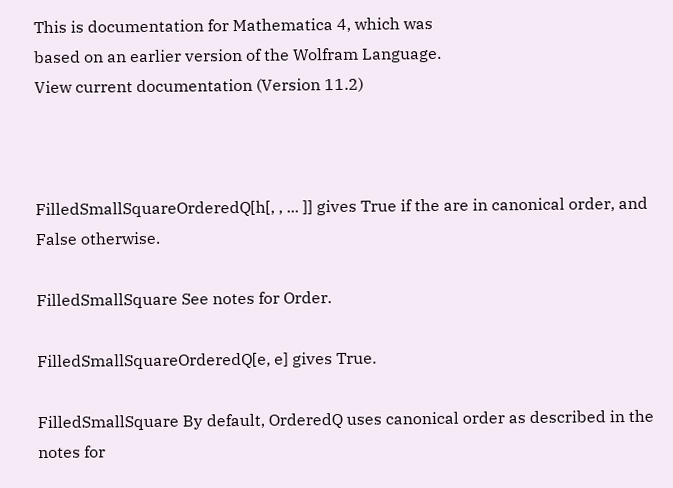This is documentation for Mathematica 4, which was
based on an earlier version of the Wolfram Language.
View current documentation (Version 11.2)



FilledSmallSquareOrderedQ[h[, , ... ]] gives True if the are in canonical order, and False otherwise.

FilledSmallSquare See notes for Order.

FilledSmallSquareOrderedQ[e, e] gives True.

FilledSmallSquare By default, OrderedQ uses canonical order as described in the notes for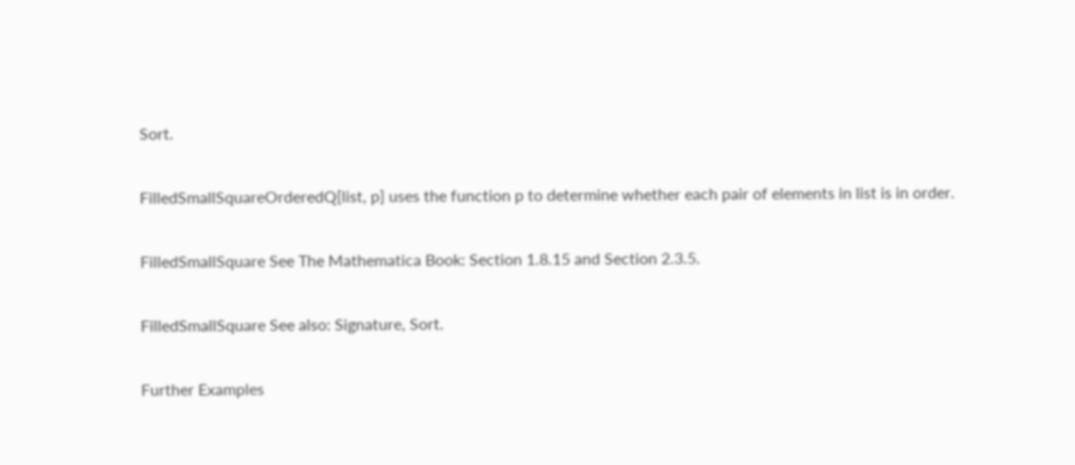Sort.

FilledSmallSquareOrderedQ[list, p] uses the function p to determine whether each pair of elements in list is in order.

FilledSmallSquare See The Mathematica Book: Section 1.8.15 and Section 2.3.5.

FilledSmallSquare See also: Signature, Sort.

Further Examples